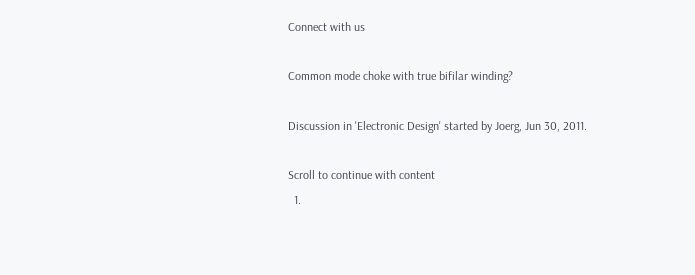Connect with us

Common mode choke with true bifilar winding?

Discussion in 'Electronic Design' started by Joerg, Jun 30, 2011.

Scroll to continue with content
  1.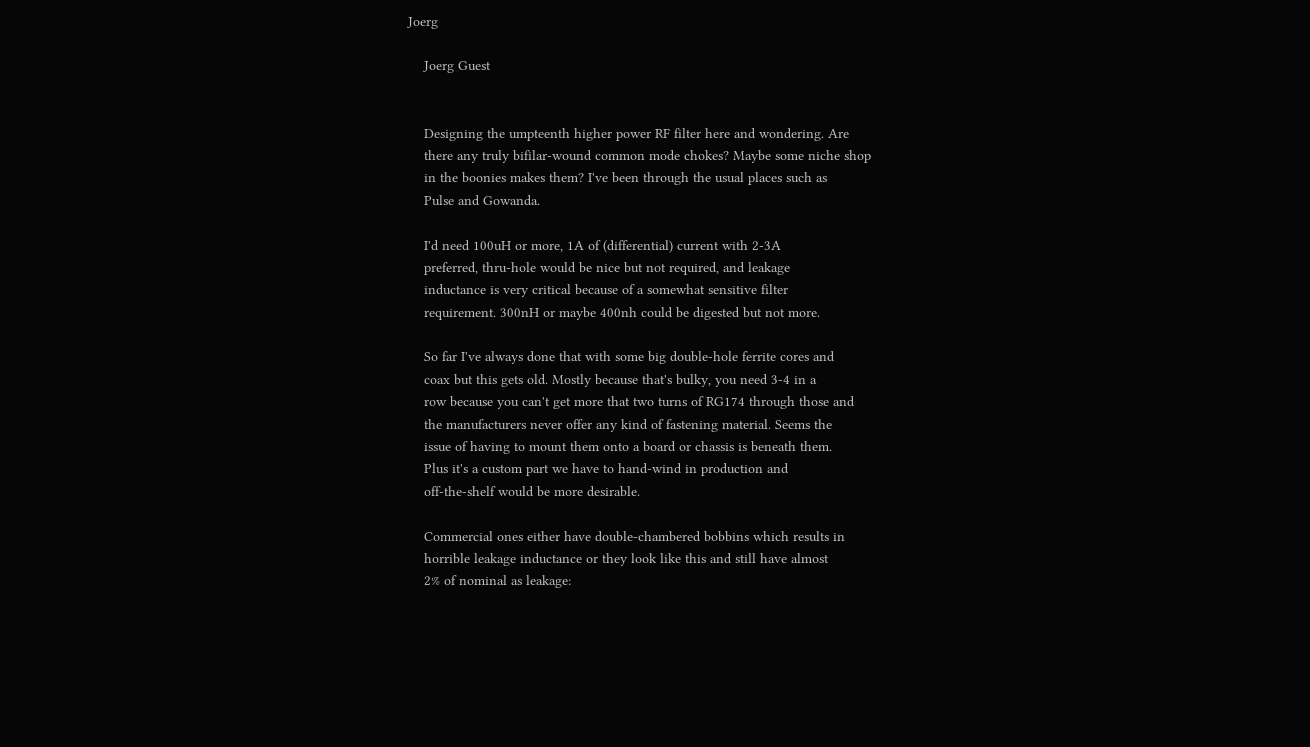Joerg

    Joerg Guest


    Designing the umpteenth higher power RF filter here and wondering. Are
    there any truly bifilar-wound common mode chokes? Maybe some niche shop
    in the boonies makes them? I've been through the usual places such as
    Pulse and Gowanda.

    I'd need 100uH or more, 1A of (differential) current with 2-3A
    preferred, thru-hole would be nice but not required, and leakage
    inductance is very critical because of a somewhat sensitive filter
    requirement. 300nH or maybe 400nh could be digested but not more.

    So far I've always done that with some big double-hole ferrite cores and
    coax but this gets old. Mostly because that's bulky, you need 3-4 in a
    row because you can't get more that two turns of RG174 through those and
    the manufacturers never offer any kind of fastening material. Seems the
    issue of having to mount them onto a board or chassis is beneath them.
    Plus it's a custom part we have to hand-wind in production and
    off-the-shelf would be more desirable.

    Commercial ones either have double-chambered bobbins which results in
    horrible leakage inductance or they look like this and still have almost
    2% of nominal as leakage: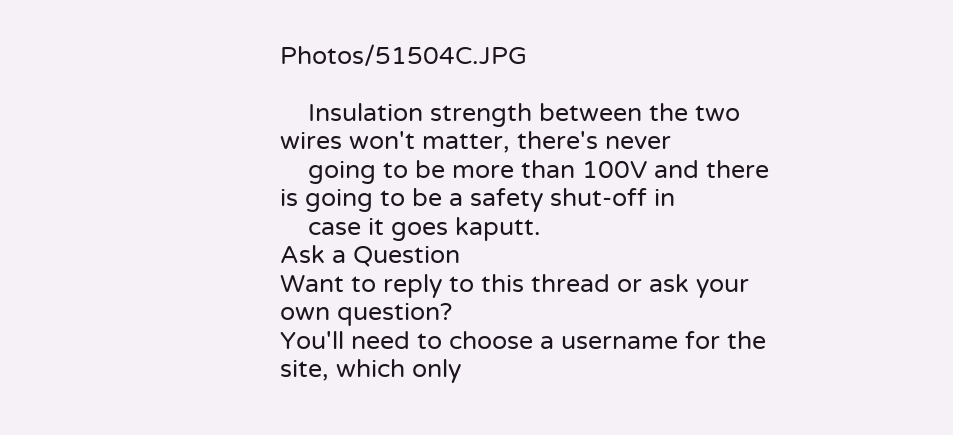Photos/51504C.JPG

    Insulation strength between the two wires won't matter, there's never
    going to be more than 100V and there is going to be a safety shut-off in
    case it goes kaputt.
Ask a Question
Want to reply to this thread or ask your own question?
You'll need to choose a username for the site, which only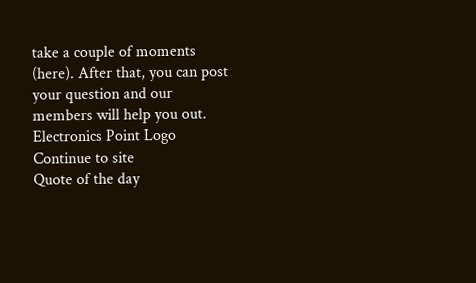take a couple of moments (here). After that, you can post your question and our members will help you out.
Electronics Point Logo
Continue to site
Quote of the day